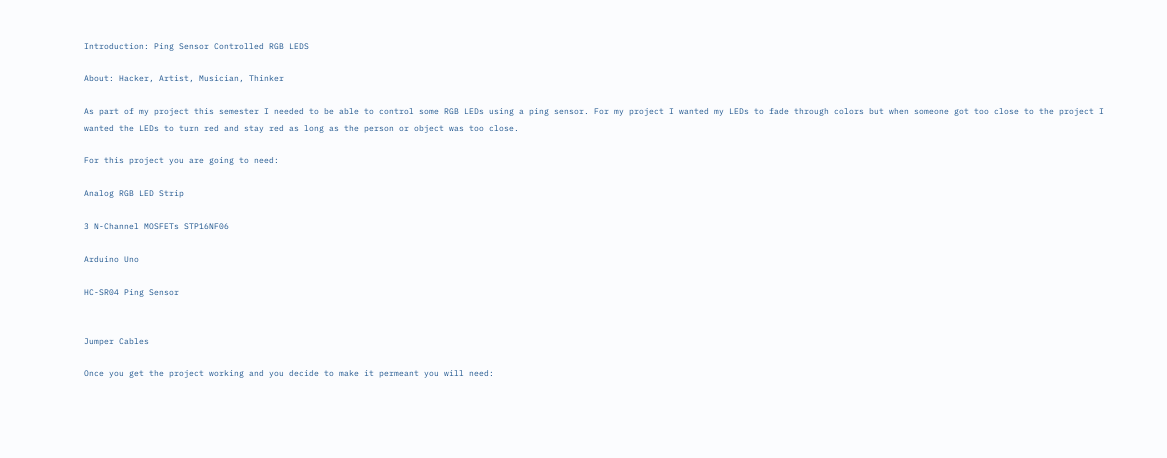Introduction: Ping Sensor Controlled RGB LEDS

About: Hacker, Artist, Musician, Thinker

As part of my project this semester I needed to be able to control some RGB LEDs using a ping sensor. For my project I wanted my LEDs to fade through colors but when someone got too close to the project I wanted the LEDs to turn red and stay red as long as the person or object was too close.

For this project you are going to need:

Analog RGB LED Strip

3 N-Channel MOSFETs STP16NF06

Arduino Uno

HC-SR04 Ping Sensor


Jumper Cables

Once you get the project working and you decide to make it permeant you will need: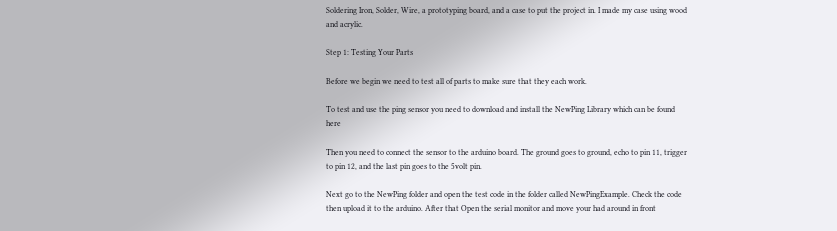Soldering Iron, Solder, Wire, a prototyping board, and a case to put the project in. I made my case using wood and acrylic.

Step 1: Testing Your Parts

Before we begin we need to test all of parts to make sure that they each work.

To test and use the ping sensor you need to download and install the NewPing Library which can be found here

Then you need to connect the sensor to the arduino board. The ground goes to ground, echo to pin 11, trigger to pin 12, and the last pin goes to the 5volt pin.

Next go to the NewPing folder and open the test code in the folder called NewPingExample. Check the code then upload it to the arduino. After that Open the serial monitor and move your had around in front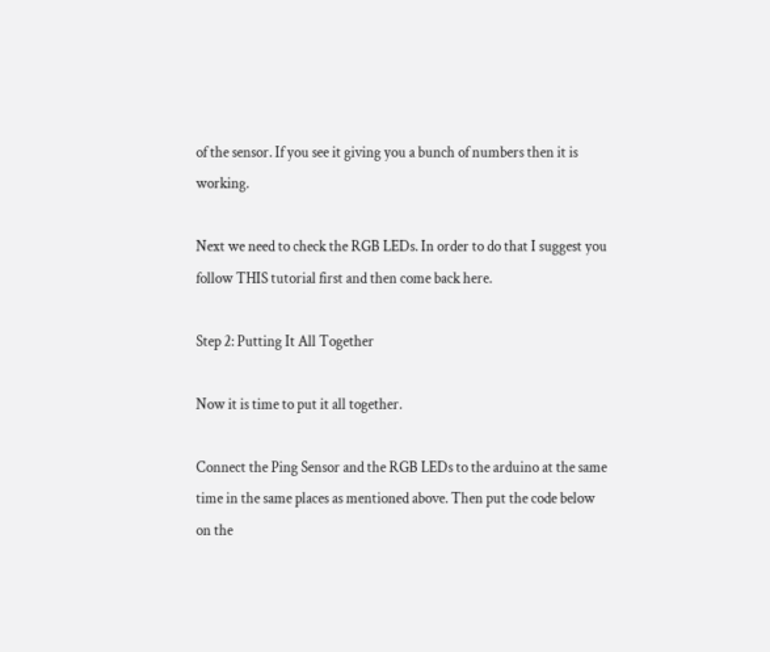of the sensor. If you see it giving you a bunch of numbers then it is working.

Next we need to check the RGB LEDs. In order to do that I suggest you follow THIS tutorial first and then come back here.

Step 2: Putting It All Together

Now it is time to put it all together.

Connect the Ping Sensor and the RGB LEDs to the arduino at the same time in the same places as mentioned above. Then put the code below on the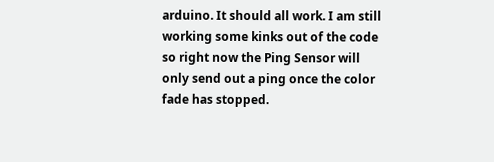arduino. It should all work. I am still working some kinks out of the code so right now the Ping Sensor will only send out a ping once the color fade has stopped.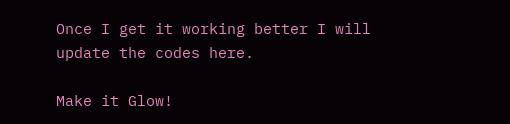Once I get it working better I will update the codes here.

Make it Glow!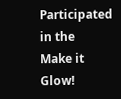Participated in the
Make it Glow!